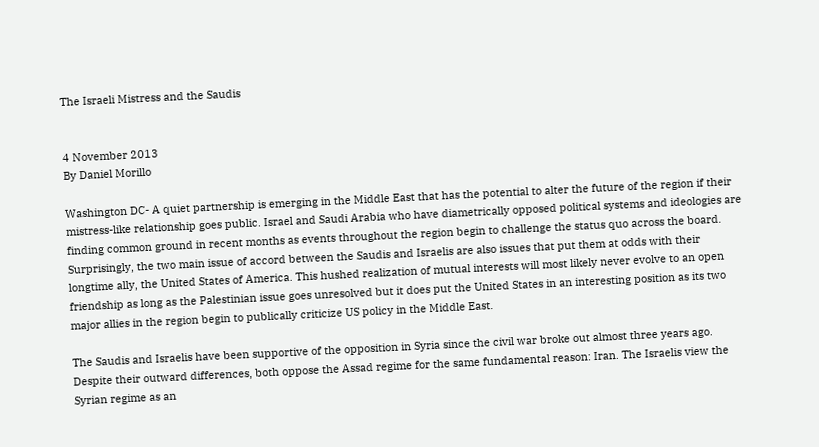The Israeli Mistress and the Saudis


4 November 2013
By Daniel Morillo

Washington DC- A quiet partnership is emerging in the Middle East that has the potential to alter the future of the region if their mistress-like relationship goes public. Israel and Saudi Arabia who have diametrically opposed political systems and ideologies are finding common ground in recent months as events throughout the region begin to challenge the status quo across the board. Surprisingly, the two main issue of accord between the Saudis and Israelis are also issues that put them at odds with their longtime ally, the United States of America. This hushed realization of mutual interests will most likely never evolve to an open friendship as long as the Palestinian issue goes unresolved but it does put the United States in an interesting position as its two major allies in the region begin to publically criticize US policy in the Middle East.

The Saudis and Israelis have been supportive of the opposition in Syria since the civil war broke out almost three years ago. Despite their outward differences, both oppose the Assad regime for the same fundamental reason: Iran. The Israelis view the Syrian regime as an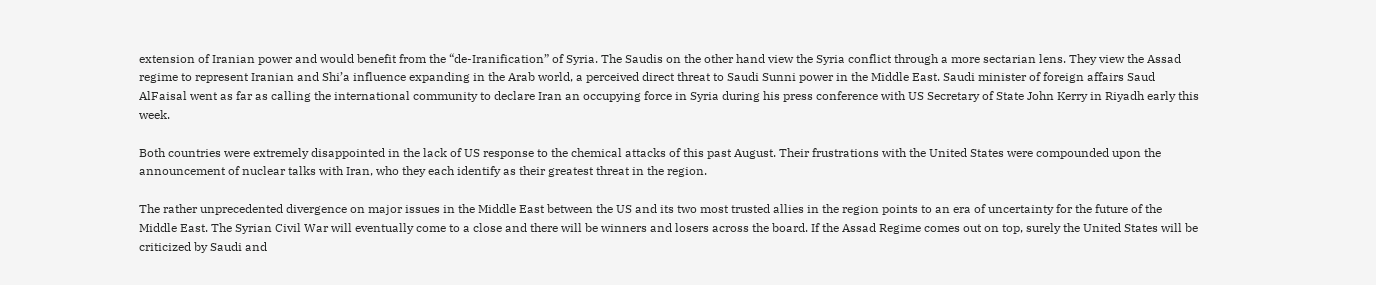extension of Iranian power and would benefit from the “de-Iranification” of Syria. The Saudis on the other hand view the Syria conflict through a more sectarian lens. They view the Assad regime to represent Iranian and Shi’a influence expanding in the Arab world, a perceived direct threat to Saudi Sunni power in the Middle East. Saudi minister of foreign affairs Saud AlFaisal went as far as calling the international community to declare Iran an occupying force in Syria during his press conference with US Secretary of State John Kerry in Riyadh early this week.

Both countries were extremely disappointed in the lack of US response to the chemical attacks of this past August. Their frustrations with the United States were compounded upon the announcement of nuclear talks with Iran, who they each identify as their greatest threat in the region.

The rather unprecedented divergence on major issues in the Middle East between the US and its two most trusted allies in the region points to an era of uncertainty for the future of the Middle East. The Syrian Civil War will eventually come to a close and there will be winners and losers across the board. If the Assad Regime comes out on top, surely the United States will be criticized by Saudi and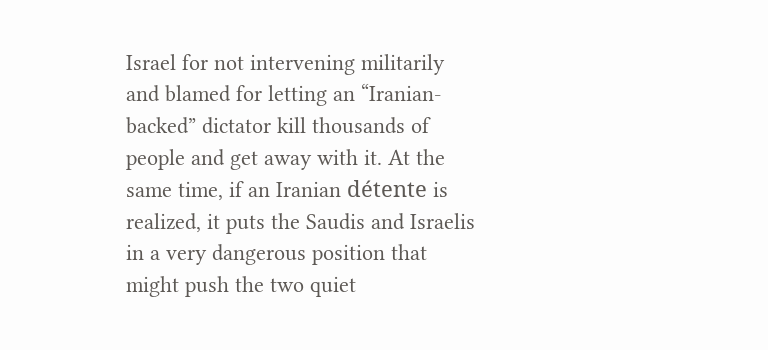Israel for not intervening militarily and blamed for letting an “Iranian-backed” dictator kill thousands of people and get away with it. At the same time, if an Iranian détente is realized, it puts the Saudis and Israelis in a very dangerous position that might push the two quiet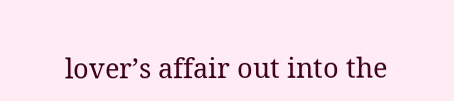lover’s affair out into the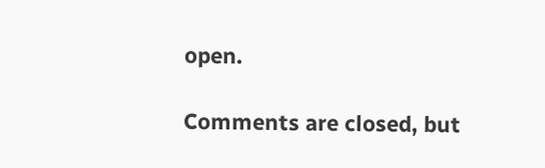open.

Comments are closed, but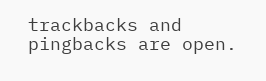trackbacks and pingbacks are open.